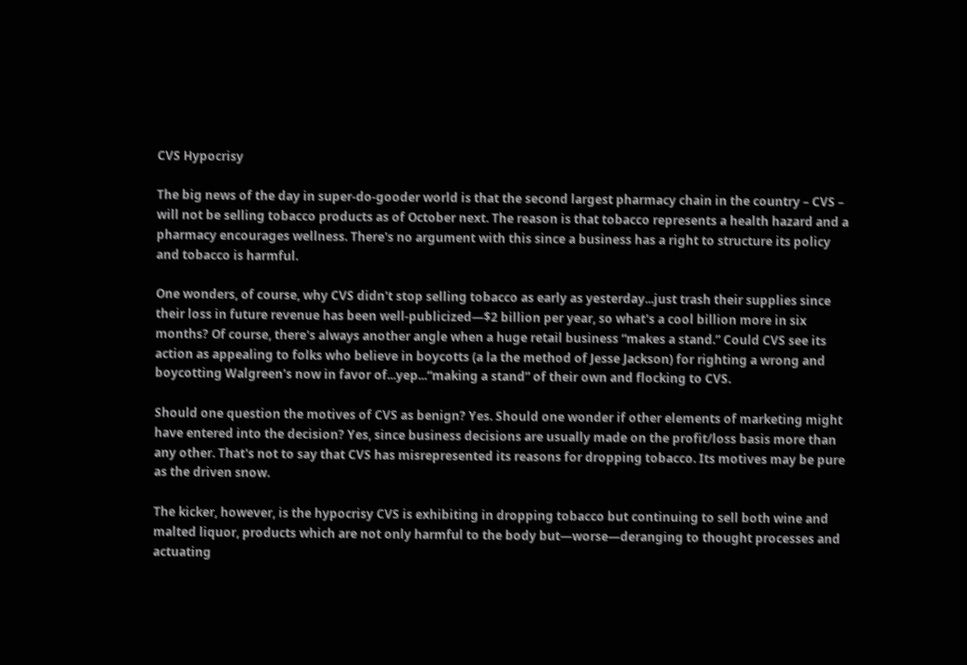CVS Hypocrisy

The big news of the day in super-do-gooder world is that the second largest pharmacy chain in the country – CVS – will not be selling tobacco products as of October next. The reason is that tobacco represents a health hazard and a pharmacy encourages wellness. There's no argument with this since a business has a right to structure its policy and tobacco is harmful.

One wonders, of course, why CVS didn't stop selling tobacco as early as yesterday...just trash their supplies since their loss in future revenue has been well-publicized—$2 billion per year, so what's a cool billion more in six months? Of course, there's always another angle when a huge retail business “makes a stand.” Could CVS see its action as appealing to folks who believe in boycotts (a la the method of Jesse Jackson) for righting a wrong and boycotting Walgreen's now in favor of...yep...“making a stand” of their own and flocking to CVS.

Should one question the motives of CVS as benign? Yes. Should one wonder if other elements of marketing might have entered into the decision? Yes, since business decisions are usually made on the profit/loss basis more than any other. That's not to say that CVS has misrepresented its reasons for dropping tobacco. Its motives may be pure as the driven snow.

The kicker, however, is the hypocrisy CVS is exhibiting in dropping tobacco but continuing to sell both wine and malted liquor, products which are not only harmful to the body but—worse—deranging to thought processes and actuating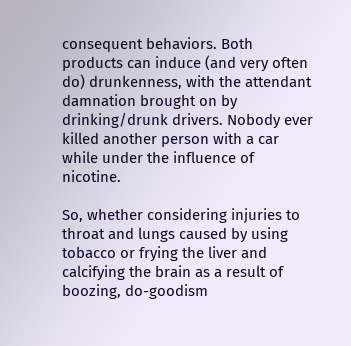consequent behaviors. Both products can induce (and very often do) drunkenness, with the attendant damnation brought on by drinking/drunk drivers. Nobody ever killed another person with a car while under the influence of nicotine.

So, whether considering injuries to throat and lungs caused by using tobacco or frying the liver and calcifying the brain as a result of boozing, do-goodism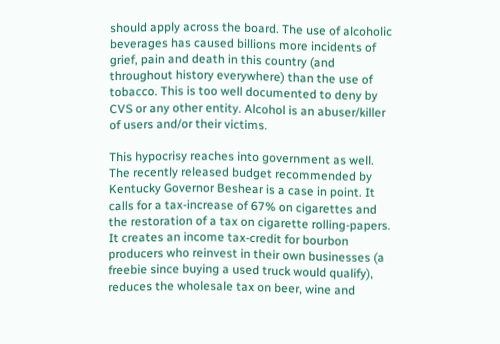should apply across the board. The use of alcoholic beverages has caused billions more incidents of grief, pain and death in this country (and throughout history everywhere) than the use of tobacco. This is too well documented to deny by CVS or any other entity. Alcohol is an abuser/killer of users and/or their victims.

This hypocrisy reaches into government as well. The recently released budget recommended by Kentucky Governor Beshear is a case in point. It calls for a tax-increase of 67% on cigarettes and the restoration of a tax on cigarette rolling-papers. It creates an income tax-credit for bourbon producers who reinvest in their own businesses (a freebie since buying a used truck would qualify), reduces the wholesale tax on beer, wine and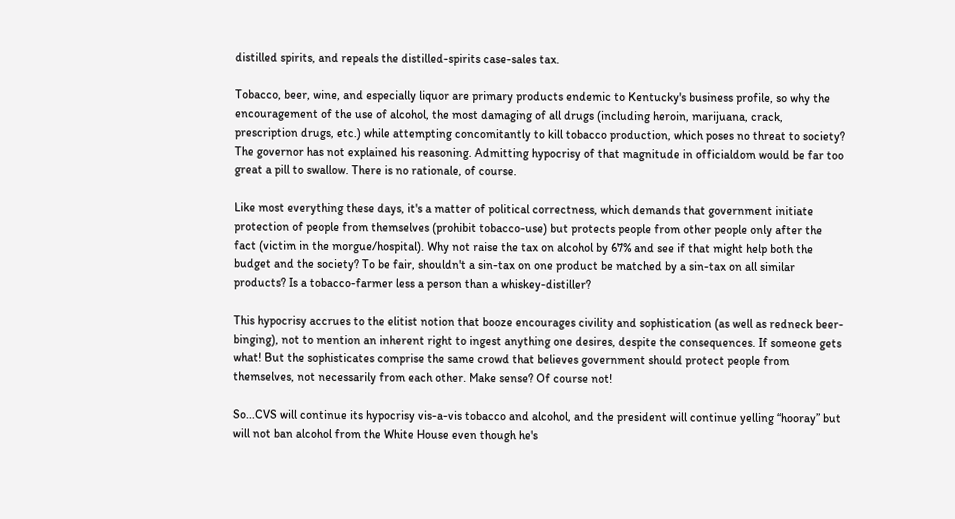distilled spirits, and repeals the distilled-spirits case-sales tax.

Tobacco, beer, wine, and especially liquor are primary products endemic to Kentucky's business profile, so why the encouragement of the use of alcohol, the most damaging of all drugs (including heroin, marijuana, crack, prescription drugs, etc.) while attempting concomitantly to kill tobacco production, which poses no threat to society? The governor has not explained his reasoning. Admitting hypocrisy of that magnitude in officialdom would be far too great a pill to swallow. There is no rationale, of course.

Like most everything these days, it's a matter of political correctness, which demands that government initiate protection of people from themselves (prohibit tobacco-use) but protects people from other people only after the fact (victim in the morgue/hospital). Why not raise the tax on alcohol by 67% and see if that might help both the budget and the society? To be fair, shouldn't a sin-tax on one product be matched by a sin-tax on all similar products? Is a tobacco-farmer less a person than a whiskey-distiller?

This hypocrisy accrues to the elitist notion that booze encourages civility and sophistication (as well as redneck beer-binging), not to mention an inherent right to ingest anything one desires, despite the consequences. If someone gets what! But the sophisticates comprise the same crowd that believes government should protect people from themselves, not necessarily from each other. Make sense? Of course not!

So...CVS will continue its hypocrisy vis-a-vis tobacco and alcohol, and the president will continue yelling “hooray” but will not ban alcohol from the White House even though he's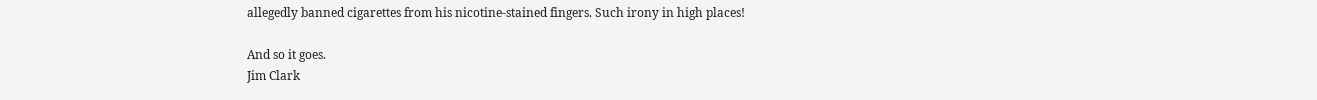allegedly banned cigarettes from his nicotine-stained fingers. Such irony in high places!

And so it goes.
Jim Clark